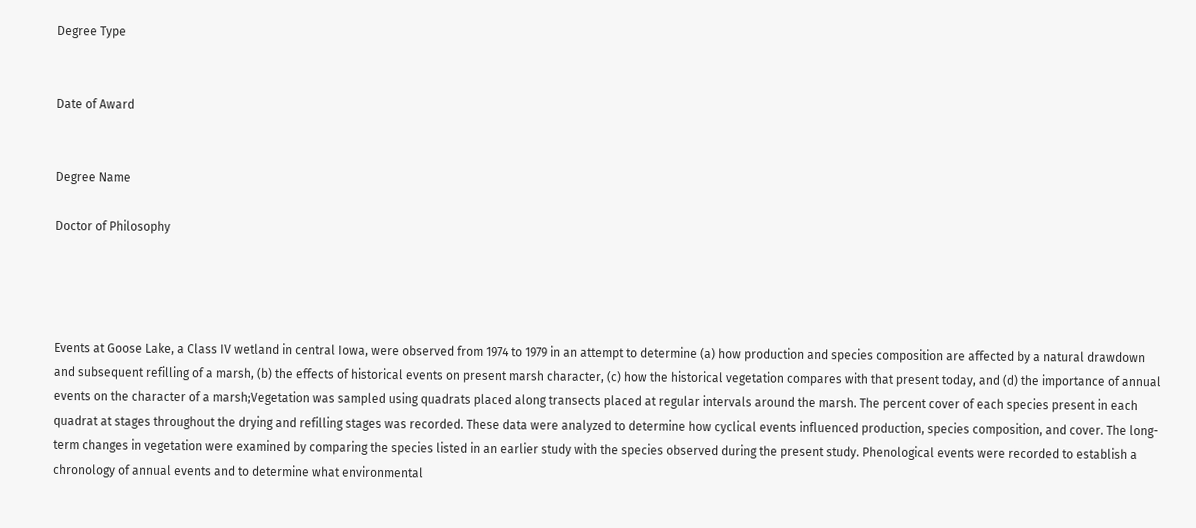Degree Type


Date of Award


Degree Name

Doctor of Philosophy




Events at Goose Lake, a Class IV wetland in central Iowa, were observed from 1974 to 1979 in an attempt to determine (a) how production and species composition are affected by a natural drawdown and subsequent refilling of a marsh, (b) the effects of historical events on present marsh character, (c) how the historical vegetation compares with that present today, and (d) the importance of annual events on the character of a marsh;Vegetation was sampled using quadrats placed along transects placed at regular intervals around the marsh. The percent cover of each species present in each quadrat at stages throughout the drying and refilling stages was recorded. These data were analyzed to determine how cyclical events influenced production, species composition, and cover. The long-term changes in vegetation were examined by comparing the species listed in an earlier study with the species observed during the present study. Phenological events were recorded to establish a chronology of annual events and to determine what environmental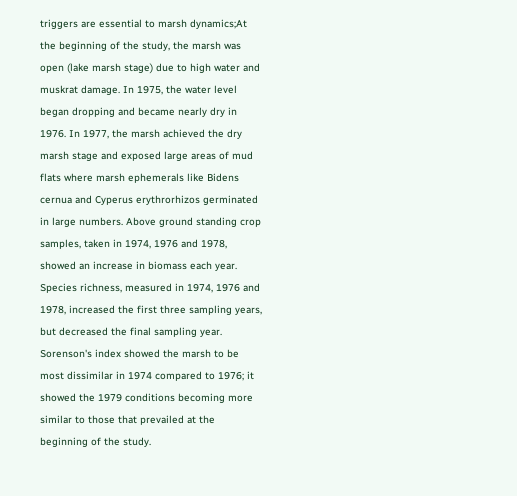triggers are essential to marsh dynamics;At the beginning of the study, the marsh was open (lake marsh stage) due to high water and muskrat damage. In 1975, the water level began dropping and became nearly dry in 1976. In 1977, the marsh achieved the dry marsh stage and exposed large areas of mud flats where marsh ephemerals like Bidens cernua and Cyperus erythrorhizos germinated in large numbers. Above ground standing crop samples, taken in 1974, 1976 and 1978, showed an increase in biomass each year. Species richness, measured in 1974, 1976 and 1978, increased the first three sampling years, but decreased the final sampling year. Sorenson's index showed the marsh to be most dissimilar in 1974 compared to 1976; it showed the 1979 conditions becoming more similar to those that prevailed at the beginning of the study.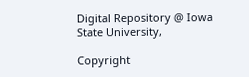Digital Repository @ Iowa State University,

Copyright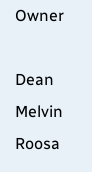Owner

Dean Melvin Roosa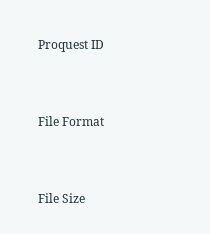Proquest ID


File Format


File Size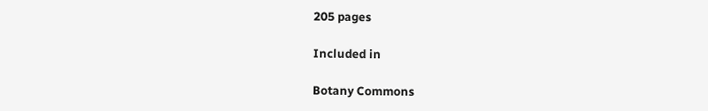205 pages

Included in

Botany Commons